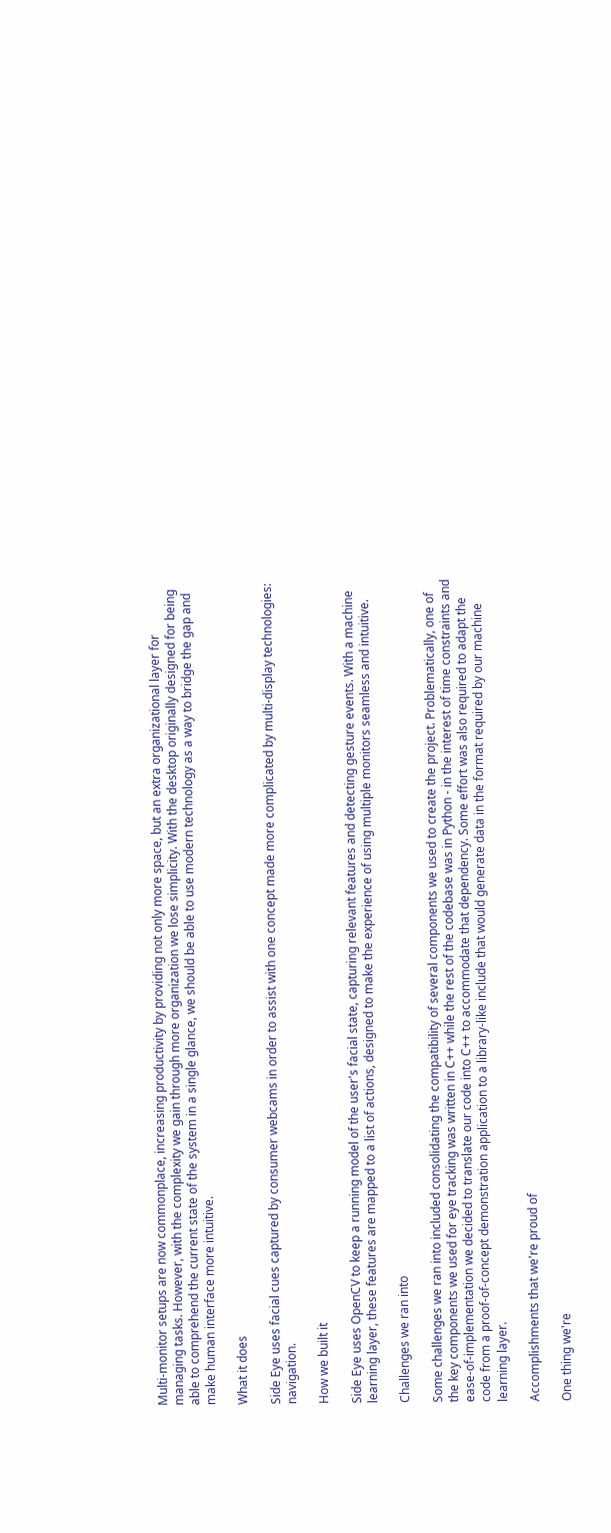Multi-monitor setups are now commonplace, increasing productivity by providing not only more space, but an extra organizational layer for managing tasks. However, with the complexity we gain through more organization we lose simplicity. With the desktop originally designed for being able to comprehend the current state of the system in a single glance, we should be able to use modern technology as a way to bridge the gap and make human interface more intuitive.

What it does

Side Eye uses facial cues captured by consumer webcams in order to assist with one concept made more complicated by multi-display technologies: navigation.

How we built it

Side Eye uses OpenCV to keep a running model of the user's facial state, capturing relevant features and detecting gesture events. With a machine learning layer, these features are mapped to a list of actions, designed to make the experience of using multiple monitors seamless and intuitive.

Challenges we ran into

Some challenges we ran into included consolidating the compatibility of several components we used to create the project. Problematically, one of the key components we used for eye tracking was written in C++ while the rest of the codebase was in Python - in the interest of time constraints and ease-of-implementation we decided to translate our code into C++ to accommodate that dependency. Some effort was also required to adapt the code from a proof-of-concept demonstration application to a library-like include that would generate data in the format required by our machine learning layer.

Accomplishments that we're proud of

One thing we're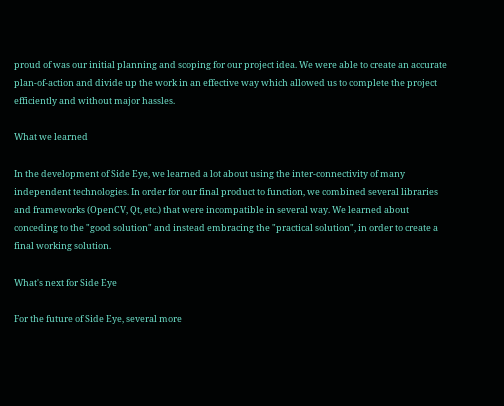proud of was our initial planning and scoping for our project idea. We were able to create an accurate plan-of-action and divide up the work in an effective way which allowed us to complete the project efficiently and without major hassles.

What we learned

In the development of Side Eye, we learned a lot about using the inter-connectivity of many independent technologies. In order for our final product to function, we combined several libraries and frameworks (OpenCV, Qt, etc.) that were incompatible in several way. We learned about conceding to the "good solution" and instead embracing the "practical solution", in order to create a final working solution.

What's next for Side Eye

For the future of Side Eye, several more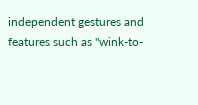independent gestures and features such as "wink-to-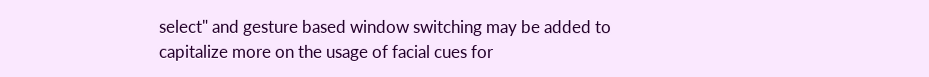select" and gesture based window switching may be added to capitalize more on the usage of facial cues for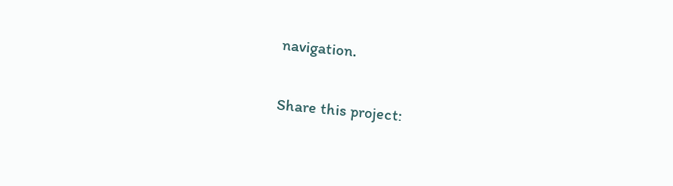navigation.

Share this project: